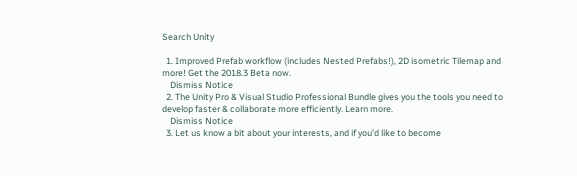Search Unity

  1. Improved Prefab workflow (includes Nested Prefabs!), 2D isometric Tilemap and more! Get the 2018.3 Beta now.
    Dismiss Notice
  2. The Unity Pro & Visual Studio Professional Bundle gives you the tools you need to develop faster & collaborate more efficiently. Learn more.
    Dismiss Notice
  3. Let us know a bit about your interests, and if you'd like to become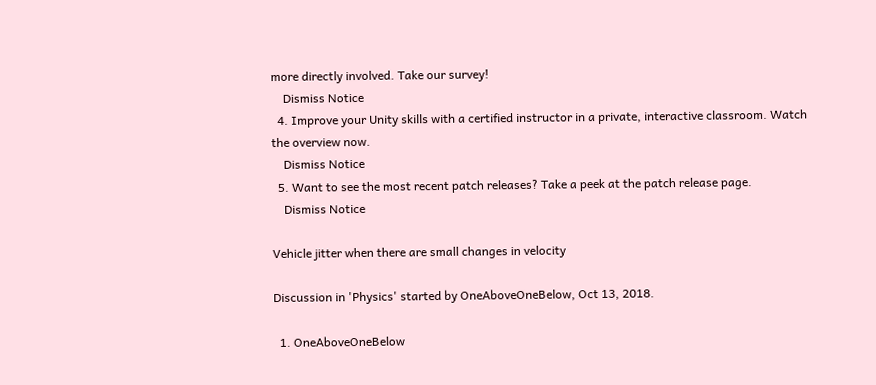more directly involved. Take our survey!
    Dismiss Notice
  4. Improve your Unity skills with a certified instructor in a private, interactive classroom. Watch the overview now.
    Dismiss Notice
  5. Want to see the most recent patch releases? Take a peek at the patch release page.
    Dismiss Notice

Vehicle jitter when there are small changes in velocity

Discussion in 'Physics' started by OneAboveOneBelow, Oct 13, 2018.

  1. OneAboveOneBelow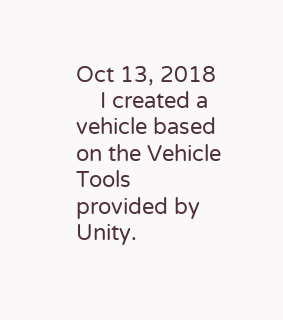Oct 13, 2018
    I created a vehicle based on the Vehicle Tools provided by Unity.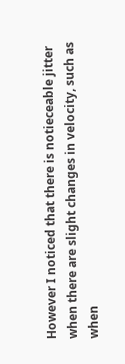However I noticed that there is notieceable jitter when there are slight changes in velocity, such as when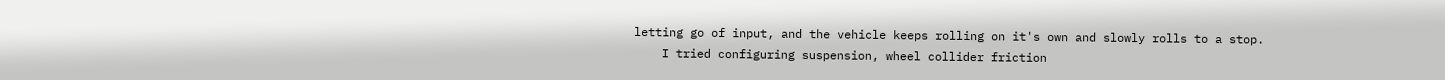letting go of input, and the vehicle keeps rolling on it's own and slowly rolls to a stop.
    I tried configuring suspension, wheel collider friction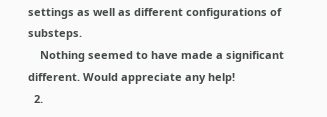settings as well as different configurations of substeps.
    Nothing seemed to have made a significant different. Would appreciate any help!
  2.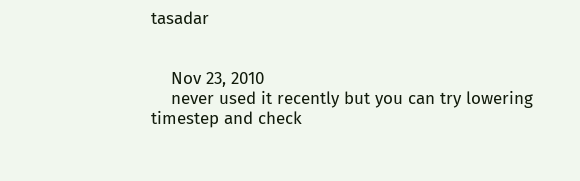tasadar


    Nov 23, 2010
    never used it recently but you can try lowering timestep and check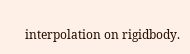interpolation on rigidbody.